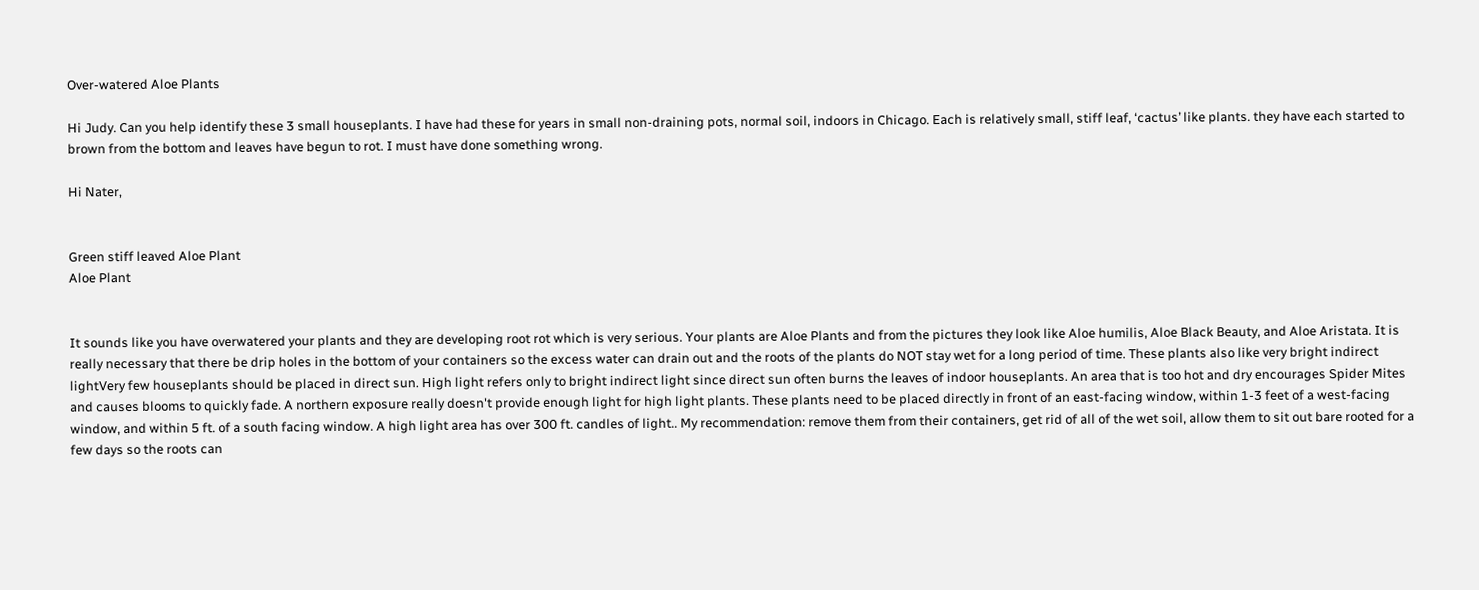Over-watered Aloe Plants

Hi Judy. Can you help identify these 3 small houseplants. I have had these for years in small non-draining pots, normal soil, indoors in Chicago. Each is relatively small, stiff leaf, ‘cactus’ like plants. they have each started to brown from the bottom and leaves have begun to rot. I must have done something wrong.

Hi Nater,


Green stiff leaved Aloe Plant
Aloe Plant


It sounds like you have overwatered your plants and they are developing root rot which is very serious. Your plants are Aloe Plants and from the pictures they look like Aloe humilis, Aloe Black Beauty, and Aloe Aristata. It is really necessary that there be drip holes in the bottom of your containers so the excess water can drain out and the roots of the plants do NOT stay wet for a long period of time. These plants also like very bright indirect lightVery few houseplants should be placed in direct sun. High light refers only to bright indirect light since direct sun often burns the leaves of indoor houseplants. An area that is too hot and dry encourages Spider Mites and causes blooms to quickly fade. A northern exposure really doesn't provide enough light for high light plants. These plants need to be placed directly in front of an east-facing window, within 1-3 feet of a west-facing window, and within 5 ft. of a south facing window. A high light area has over 300 ft. candles of light.. My recommendation: remove them from their containers, get rid of all of the wet soil, allow them to sit out bare rooted for a few days so the roots can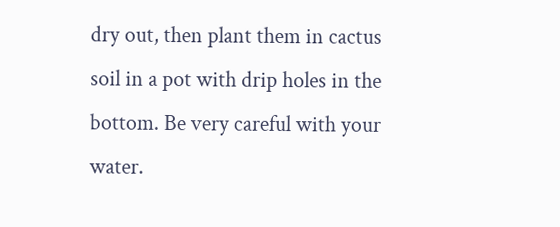dry out, then plant them in cactus soil in a pot with drip holes in the bottom. Be very careful with your water.